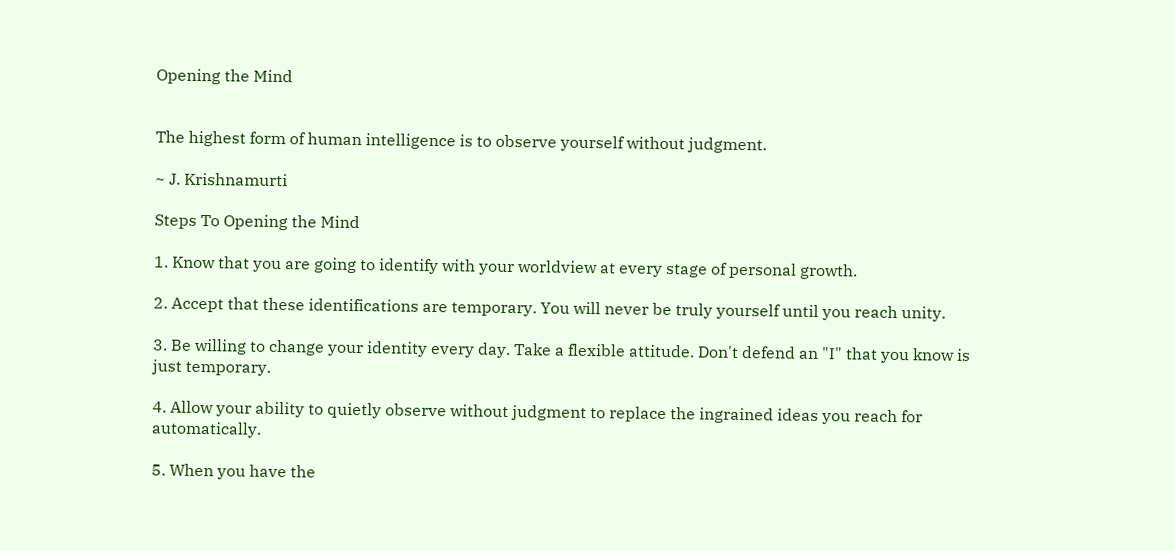Opening the Mind


The highest form of human intelligence is to observe yourself without judgment.

~ J. Krishnamurti

Steps To Opening the Mind

1. Know that you are going to identify with your worldview at every stage of personal growth.

2. Accept that these identifications are temporary. You will never be truly yourself until you reach unity.

3. Be willing to change your identity every day. Take a flexible attitude. Don't defend an "I" that you know is just temporary.

4. Allow your ability to quietly observe without judgment to replace the ingrained ideas you reach for automatically.

5. When you have the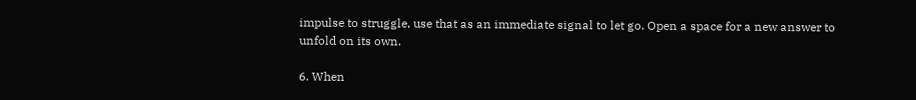impulse to struggle, use that as an immediate signal to let go. Open a space for a new answer to unfold on its own.

6. When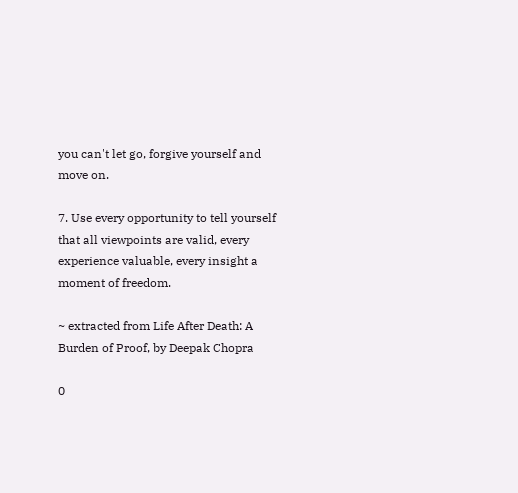you can't let go, forgive yourself and move on.

7. Use every opportunity to tell yourself that all viewpoints are valid, every experience valuable, every insight a moment of freedom.

~ extracted from Life After Death: A Burden of Proof, by Deepak Chopra

0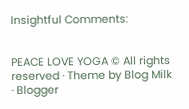Insightful Comments:


PEACE LOVE YOGA © All rights reserved · Theme by Blog Milk · Blogger